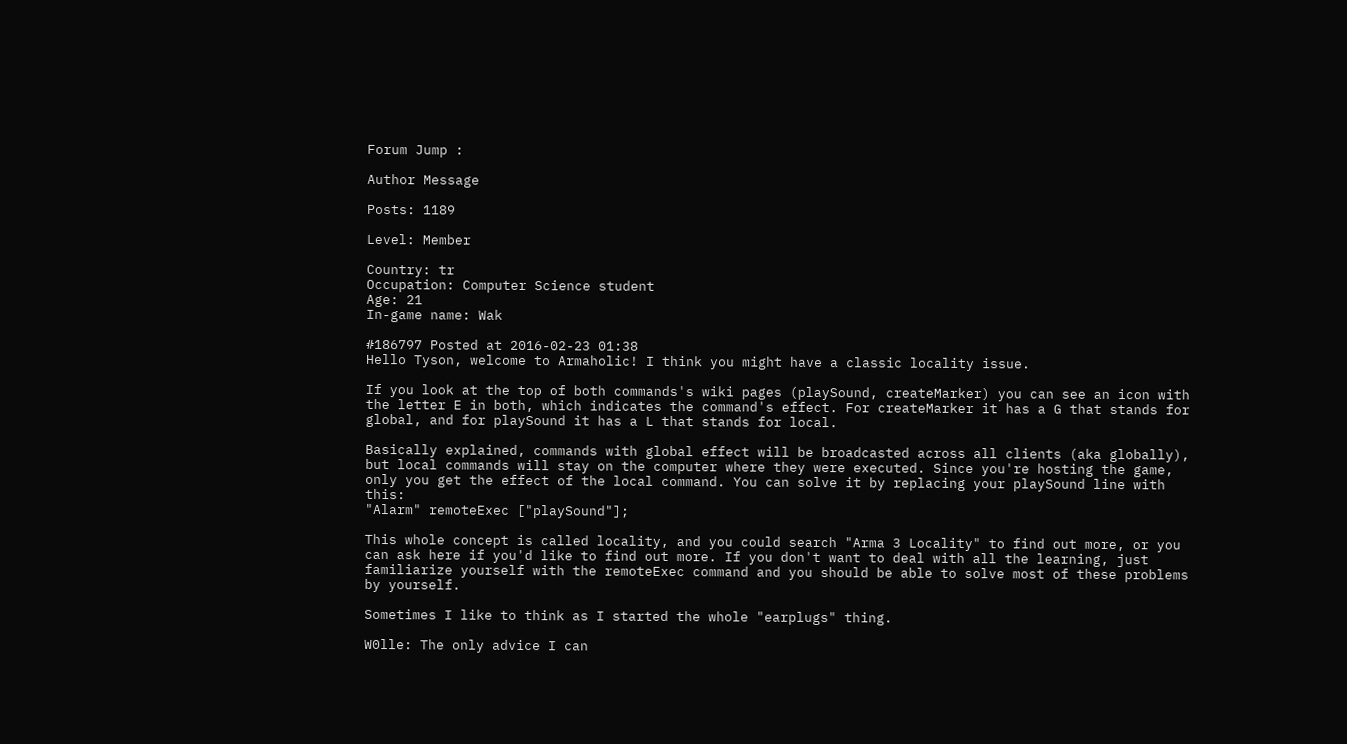Forum Jump :

Author Message

Posts: 1189

Level: Member

Country: tr
Occupation: Computer Science student
Age: 21
In-game name: Wak

#186797 Posted at 2016-02-23 01:38
Hello Tyson, welcome to Armaholic! I think you might have a classic locality issue.

If you look at the top of both commands's wiki pages (playSound, createMarker) you can see an icon with the letter E in both, which indicates the command's effect. For createMarker it has a G that stands for global, and for playSound it has a L that stands for local.

Basically explained, commands with global effect will be broadcasted across all clients (aka globally), but local commands will stay on the computer where they were executed. Since you're hosting the game, only you get the effect of the local command. You can solve it by replacing your playSound line with this:
"Alarm" remoteExec ["playSound"];

This whole concept is called locality, and you could search "Arma 3 Locality" to find out more, or you can ask here if you'd like to find out more. If you don't want to deal with all the learning, just familiarize yourself with the remoteExec command and you should be able to solve most of these problems by yourself.

Sometimes I like to think as I started the whole "earplugs" thing.

W0lle: The only advice I can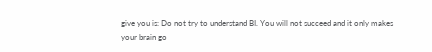give you is: Do not try to understand BI. You will not succeed and it only makes your brain go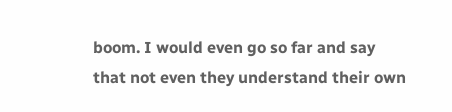boom. I would even go so far and say that not even they understand their own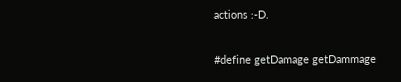actions :-D.

#define getDamage getDammage